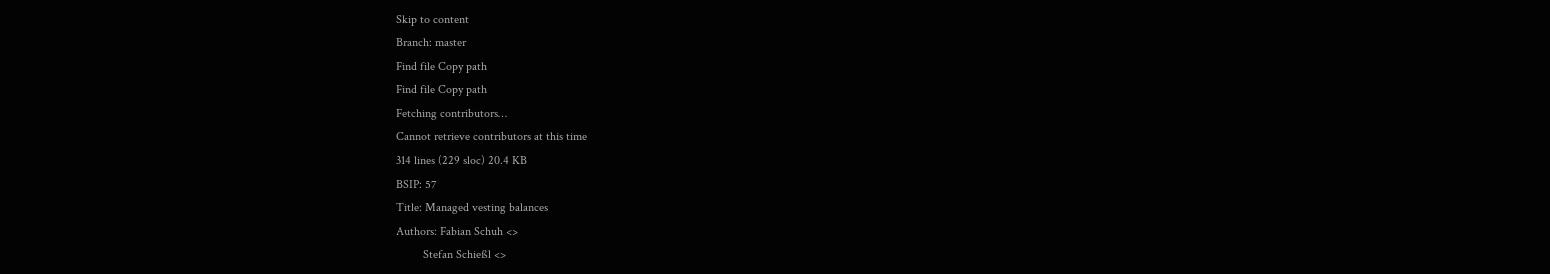Skip to content
Branch: master
Find file Copy path
Find file Copy path
Fetching contributors…
Cannot retrieve contributors at this time
314 lines (229 sloc) 20.4 KB
BSIP: 57
Title: Managed vesting balances
Authors: Fabian Schuh <>
         Stefan Schießl <>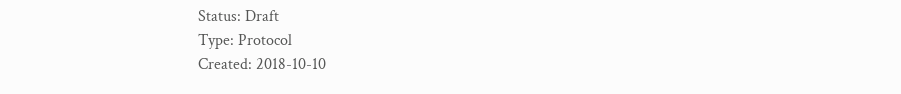Status: Draft
Type: Protocol
Created: 2018-10-10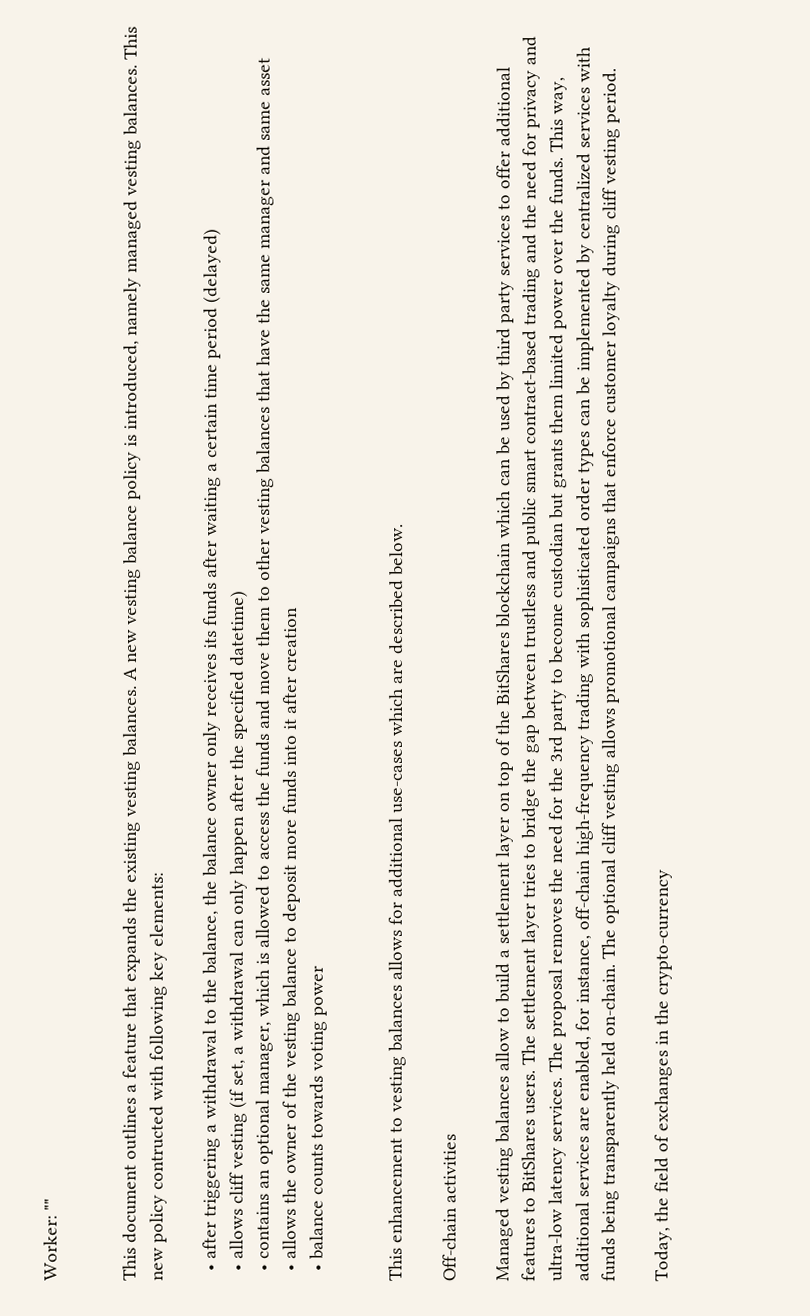Worker: ""


This document outlines a feature that expands the existing vesting balances. A new vesting balance policy is introduced, namely managed vesting balances. This new policy contructed with following key elements:

  • after triggering a withdrawal to the balance, the balance owner only receives its funds after waiting a certain time period (delayed)
  • allows cliff vesting (if set, a withdrawal can only happen after the specified datetime)
  • contains an optional manager, which is allowed to access the funds and move them to other vesting balances that have the same manager and same asset
  • allows the owner of the vesting balance to deposit more funds into it after creation
  • balance counts towards voting power


This enhancement to vesting balances allows for additional use-cases which are described below.

Off-chain activities

Managed vesting balances allow to build a settlement layer on top of the BitShares blockchain which can be used by third party services to offer additional features to BitShares users. The settlement layer tries to bridge the gap between trustless and public smart contract-based trading and the need for privacy and ultra-low latency services. The proposal removes the need for the 3rd party to become custodian but grants them limited power over the funds. This way, additional services are enabled, for instance, off-chain high-frequency trading with sophisticated order types can be implemented by centralized services with funds being transparently held on-chain. The optional cliff vesting allows promotional campaigns that enforce customer loyalty during cliff vesting period.

Today, the field of exchanges in the crypto-currency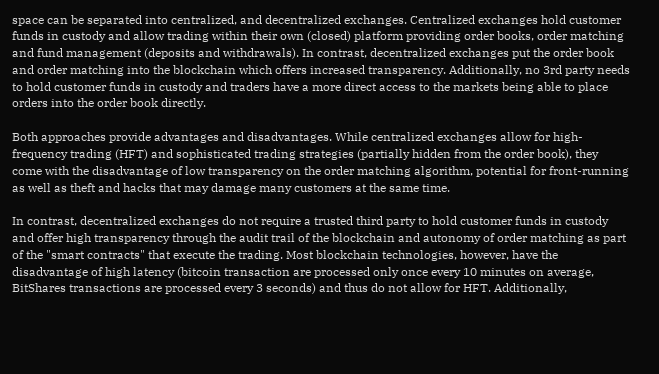space can be separated into centralized, and decentralized exchanges. Centralized exchanges hold customer funds in custody and allow trading within their own (closed) platform providing order books, order matching and fund management (deposits and withdrawals). In contrast, decentralized exchanges put the order book and order matching into the blockchain which offers increased transparency. Additionally, no 3rd party needs to hold customer funds in custody and traders have a more direct access to the markets being able to place orders into the order book directly.

Both approaches provide advantages and disadvantages. While centralized exchanges allow for high-frequency trading (HFT) and sophisticated trading strategies (partially hidden from the order book), they come with the disadvantage of low transparency on the order matching algorithm, potential for front-running as well as theft and hacks that may damage many customers at the same time.

In contrast, decentralized exchanges do not require a trusted third party to hold customer funds in custody and offer high transparency through the audit trail of the blockchain and autonomy of order matching as part of the "smart contracts" that execute the trading. Most blockchain technologies, however, have the disadvantage of high latency (bitcoin transaction are processed only once every 10 minutes on average, BitShares transactions are processed every 3 seconds) and thus do not allow for HFT. Additionally,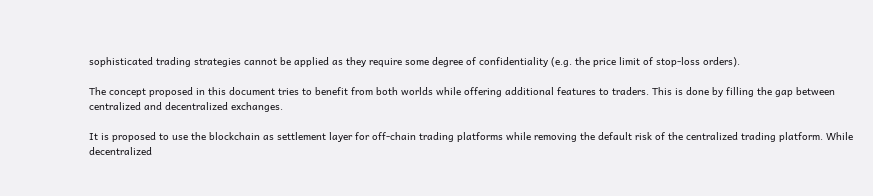sophisticated trading strategies cannot be applied as they require some degree of confidentiality (e.g. the price limit of stop-loss orders).

The concept proposed in this document tries to benefit from both worlds while offering additional features to traders. This is done by filling the gap between centralized and decentralized exchanges.

It is proposed to use the blockchain as settlement layer for off-chain trading platforms while removing the default risk of the centralized trading platform. While decentralized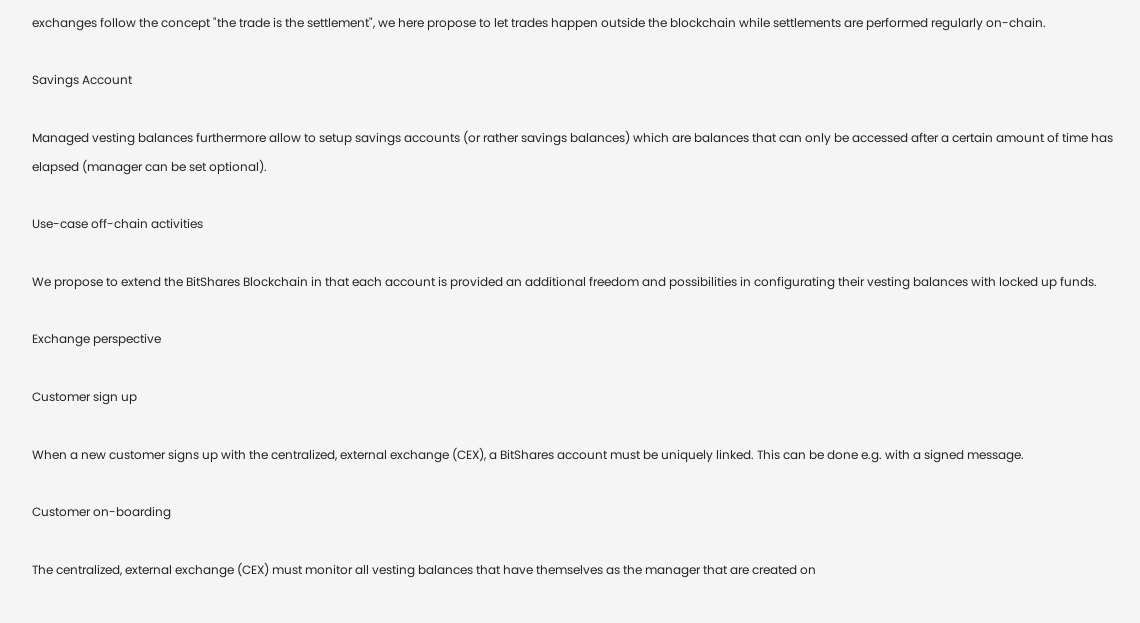exchanges follow the concept "the trade is the settlement", we here propose to let trades happen outside the blockchain while settlements are performed regularly on-chain.

Savings Account

Managed vesting balances furthermore allow to setup savings accounts (or rather savings balances) which are balances that can only be accessed after a certain amount of time has elapsed (manager can be set optional).

Use-case off-chain activities

We propose to extend the BitShares Blockchain in that each account is provided an additional freedom and possibilities in configurating their vesting balances with locked up funds.

Exchange perspective

Customer sign up

When a new customer signs up with the centralized, external exchange (CEX), a BitShares account must be uniquely linked. This can be done e.g. with a signed message.

Customer on-boarding

The centralized, external exchange (CEX) must monitor all vesting balances that have themselves as the manager that are created on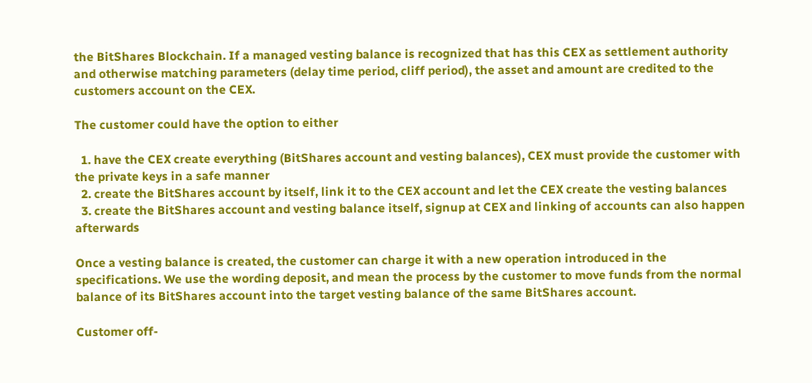the BitShares Blockchain. If a managed vesting balance is recognized that has this CEX as settlement authority and otherwise matching parameters (delay time period, cliff period), the asset and amount are credited to the customers account on the CEX.

The customer could have the option to either

  1. have the CEX create everything (BitShares account and vesting balances), CEX must provide the customer with the private keys in a safe manner
  2. create the BitShares account by itself, link it to the CEX account and let the CEX create the vesting balances
  3. create the BitShares account and vesting balance itself, signup at CEX and linking of accounts can also happen afterwards

Once a vesting balance is created, the customer can charge it with a new operation introduced in the specifications. We use the wording deposit, and mean the process by the customer to move funds from the normal balance of its BitShares account into the target vesting balance of the same BitShares account.

Customer off-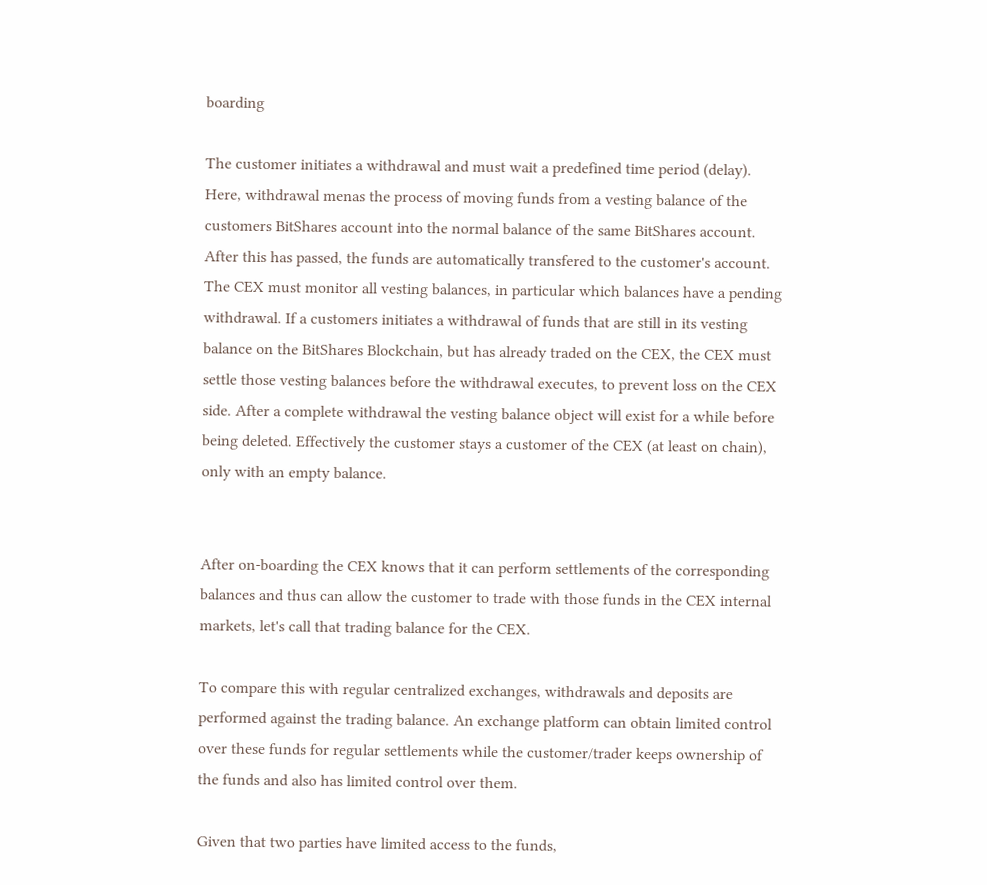boarding

The customer initiates a withdrawal and must wait a predefined time period (delay). Here, withdrawal menas the process of moving funds from a vesting balance of the customers BitShares account into the normal balance of the same BitShares account. After this has passed, the funds are automatically transfered to the customer's account. The CEX must monitor all vesting balances, in particular which balances have a pending withdrawal. If a customers initiates a withdrawal of funds that are still in its vesting balance on the BitShares Blockchain, but has already traded on the CEX, the CEX must settle those vesting balances before the withdrawal executes, to prevent loss on the CEX side. After a complete withdrawal the vesting balance object will exist for a while before being deleted. Effectively the customer stays a customer of the CEX (at least on chain), only with an empty balance.


After on-boarding the CEX knows that it can perform settlements of the corresponding balances and thus can allow the customer to trade with those funds in the CEX internal markets, let's call that trading balance for the CEX.

To compare this with regular centralized exchanges, withdrawals and deposits are performed against the trading balance. An exchange platform can obtain limited control over these funds for regular settlements while the customer/trader keeps ownership of the funds and also has limited control over them.

Given that two parties have limited access to the funds,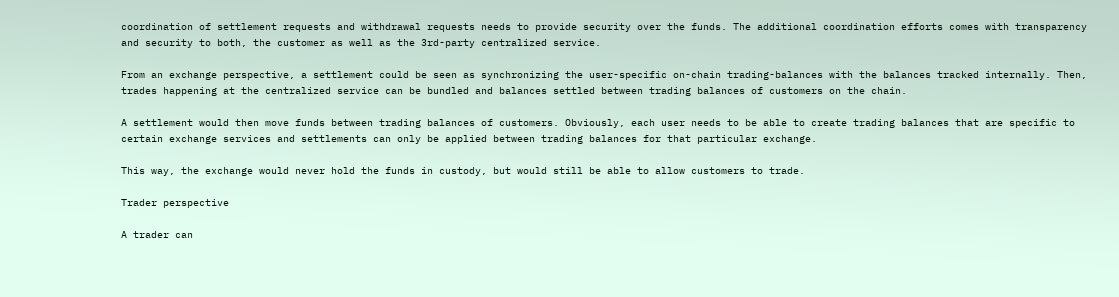coordination of settlement requests and withdrawal requests needs to provide security over the funds. The additional coordination efforts comes with transparency and security to both, the customer as well as the 3rd-party centralized service.

From an exchange perspective, a settlement could be seen as synchronizing the user-specific on-chain trading-balances with the balances tracked internally. Then, trades happening at the centralized service can be bundled and balances settled between trading balances of customers on the chain.

A settlement would then move funds between trading balances of customers. Obviously, each user needs to be able to create trading balances that are specific to certain exchange services and settlements can only be applied between trading balances for that particular exchange.

This way, the exchange would never hold the funds in custody, but would still be able to allow customers to trade.

Trader perspective

A trader can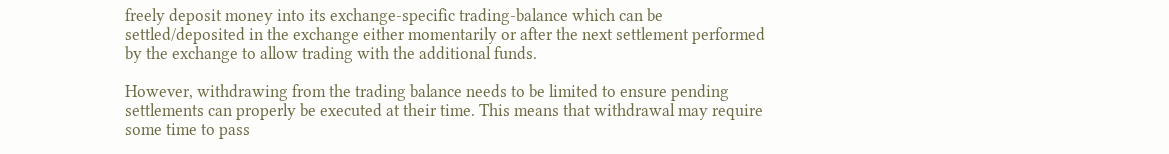freely deposit money into its exchange-specific trading-balance which can be settled/deposited in the exchange either momentarily or after the next settlement performed by the exchange to allow trading with the additional funds.

However, withdrawing from the trading balance needs to be limited to ensure pending settlements can properly be executed at their time. This means that withdrawal may require some time to pass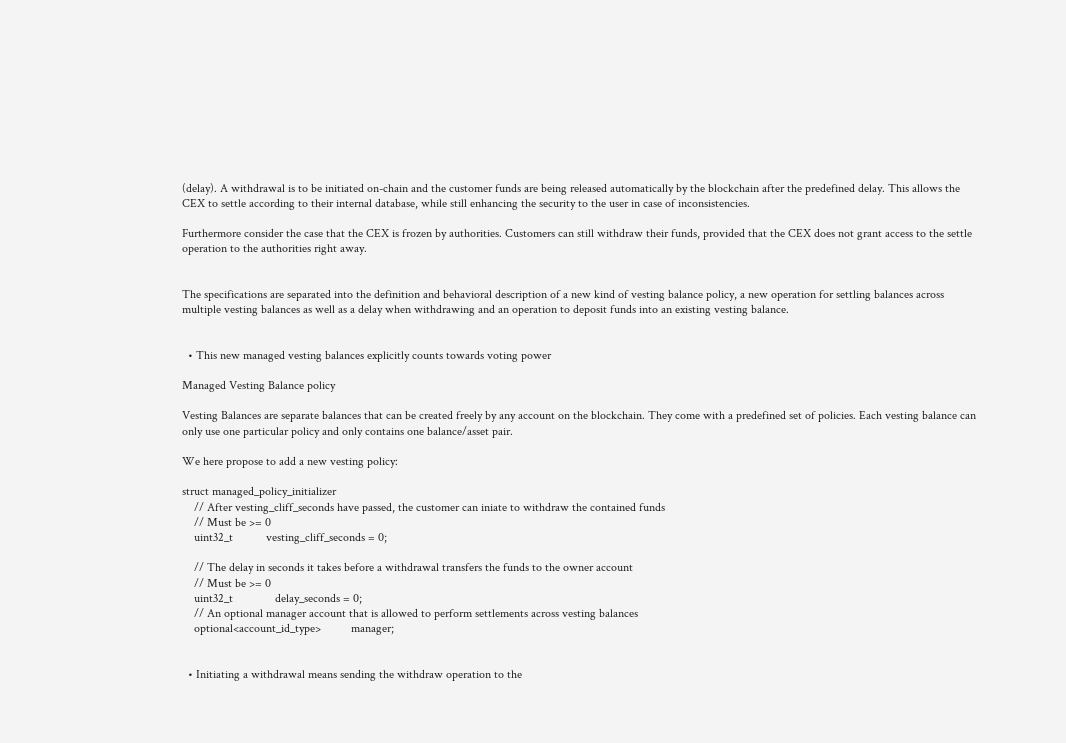(delay). A withdrawal is to be initiated on-chain and the customer funds are being released automatically by the blockchain after the predefined delay. This allows the CEX to settle according to their internal database, while still enhancing the security to the user in case of inconsistencies.

Furthermore consider the case that the CEX is frozen by authorities. Customers can still withdraw their funds, provided that the CEX does not grant access to the settle operation to the authorities right away.


The specifications are separated into the definition and behavioral description of a new kind of vesting balance policy, a new operation for settling balances across multiple vesting balances as well as a delay when withdrawing and an operation to deposit funds into an existing vesting balance.


  • This new managed vesting balances explicitly counts towards voting power

Managed Vesting Balance policy

Vesting Balances are separate balances that can be created freely by any account on the blockchain. They come with a predefined set of policies. Each vesting balance can only use one particular policy and only contains one balance/asset pair.

We here propose to add a new vesting policy:

struct managed_policy_initializer
    // After vesting_cliff_seconds have passed, the customer can iniate to withdraw the contained funds
    // Must be >= 0
    uint32_t           vesting_cliff_seconds = 0;

    // The delay in seconds it takes before a withdrawal transfers the funds to the owner account
    // Must be >= 0
    uint32_t              delay_seconds = 0;
    // An optional manager account that is allowed to perform settlements across vesting balances
    optional<account_id_type>          manager;


  • Initiating a withdrawal means sending the withdraw operation to the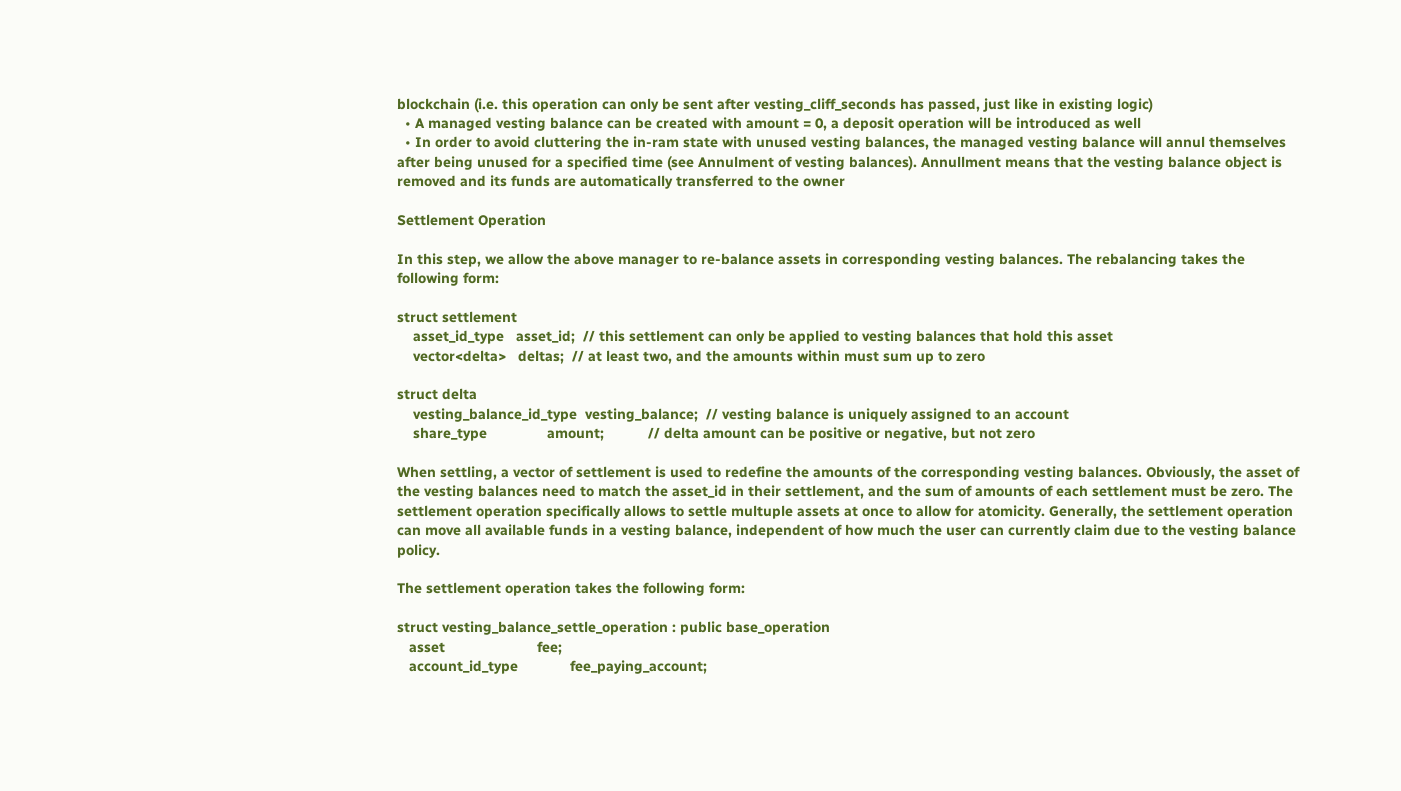blockchain (i.e. this operation can only be sent after vesting_cliff_seconds has passed, just like in existing logic)
  • A managed vesting balance can be created with amount = 0, a deposit operation will be introduced as well
  • In order to avoid cluttering the in-ram state with unused vesting balances, the managed vesting balance will annul themselves after being unused for a specified time (see Annulment of vesting balances). Annullment means that the vesting balance object is removed and its funds are automatically transferred to the owner

Settlement Operation

In this step, we allow the above manager to re-balance assets in corresponding vesting balances. The rebalancing takes the following form:

struct settlement
    asset_id_type   asset_id;  // this settlement can only be applied to vesting balances that hold this asset
    vector<delta>   deltas;  // at least two, and the amounts within must sum up to zero

struct delta
    vesting_balance_id_type  vesting_balance;  // vesting balance is uniquely assigned to an account
    share_type               amount;           // delta amount can be positive or negative, but not zero

When settling, a vector of settlement is used to redefine the amounts of the corresponding vesting balances. Obviously, the asset of the vesting balances need to match the asset_id in their settlement, and the sum of amounts of each settlement must be zero. The settlement operation specifically allows to settle multuple assets at once to allow for atomicity. Generally, the settlement operation can move all available funds in a vesting balance, independent of how much the user can currently claim due to the vesting balance policy.

The settlement operation takes the following form:

struct vesting_balance_settle_operation : public base_operation
   asset                       fee;
   account_id_type             fee_paying_account;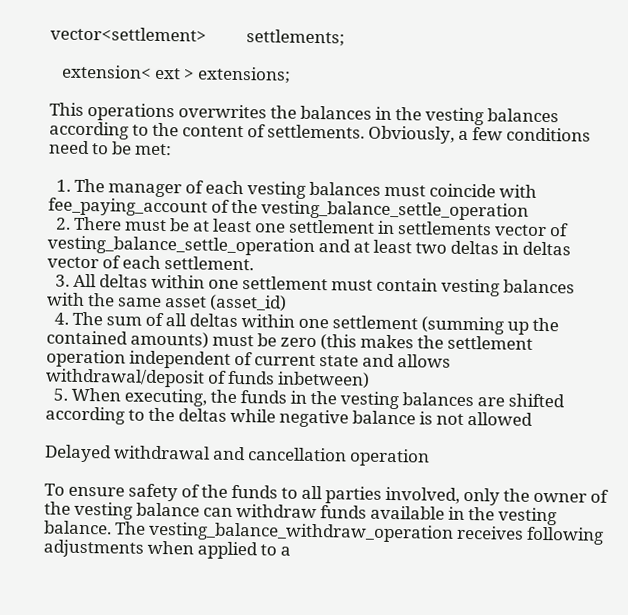vector<settlement>          settlements;

   extension< ext > extensions;

This operations overwrites the balances in the vesting balances according to the content of settlements. Obviously, a few conditions need to be met:

  1. The manager of each vesting balances must coincide with fee_paying_account of the vesting_balance_settle_operation
  2. There must be at least one settlement in settlements vector of vesting_balance_settle_operation and at least two deltas in deltas vector of each settlement.
  3. All deltas within one settlement must contain vesting balances with the same asset (asset_id)
  4. The sum of all deltas within one settlement (summing up the contained amounts) must be zero (this makes the settlement operation independent of current state and allows withdrawal/deposit of funds inbetween)
  5. When executing, the funds in the vesting balances are shifted according to the deltas while negative balance is not allowed

Delayed withdrawal and cancellation operation

To ensure safety of the funds to all parties involved, only the owner of the vesting balance can withdraw funds available in the vesting balance. The vesting_balance_withdraw_operation receives following adjustments when applied to a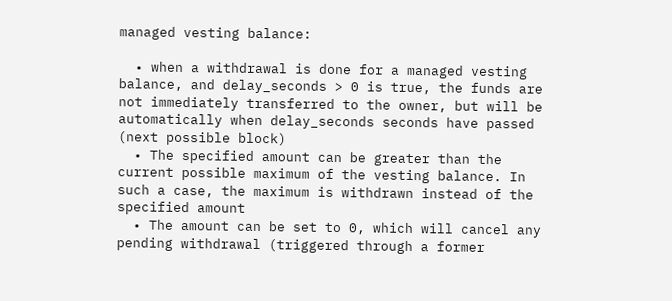managed vesting balance:

  • when a withdrawal is done for a managed vesting balance, and delay_seconds > 0 is true, the funds are not immediately transferred to the owner, but will be automatically when delay_seconds seconds have passed (next possible block)
  • The specified amount can be greater than the current possible maximum of the vesting balance. In such a case, the maximum is withdrawn instead of the specified amount
  • The amount can be set to 0, which will cancel any pending withdrawal (triggered through a former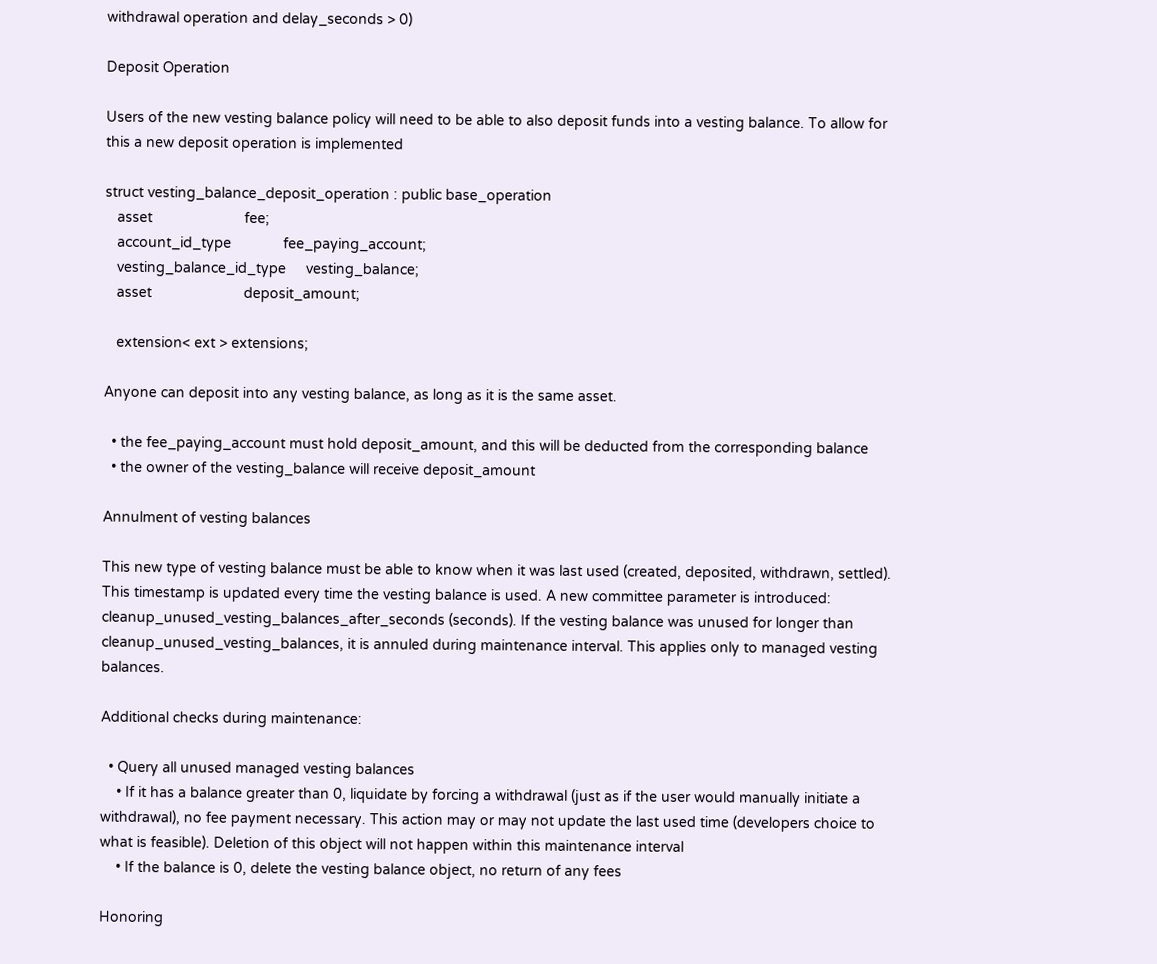withdrawal operation and delay_seconds > 0)

Deposit Operation

Users of the new vesting balance policy will need to be able to also deposit funds into a vesting balance. To allow for this a new deposit operation is implemented

struct vesting_balance_deposit_operation : public base_operation
   asset                       fee;
   account_id_type             fee_paying_account;
   vesting_balance_id_type     vesting_balance;
   asset                       deposit_amount;

   extension< ext > extensions;

Anyone can deposit into any vesting balance, as long as it is the same asset.

  • the fee_paying_account must hold deposit_amount, and this will be deducted from the corresponding balance
  • the owner of the vesting_balance will receive deposit_amount

Annulment of vesting balances

This new type of vesting balance must be able to know when it was last used (created, deposited, withdrawn, settled). This timestamp is updated every time the vesting balance is used. A new committee parameter is introduced: cleanup_unused_vesting_balances_after_seconds (seconds). If the vesting balance was unused for longer than cleanup_unused_vesting_balances, it is annuled during maintenance interval. This applies only to managed vesting balances.

Additional checks during maintenance:

  • Query all unused managed vesting balances
    • If it has a balance greater than 0, liquidate by forcing a withdrawal (just as if the user would manually initiate a withdrawal), no fee payment necessary. This action may or may not update the last used time (developers choice to what is feasible). Deletion of this object will not happen within this maintenance interval
    • If the balance is 0, delete the vesting balance object, no return of any fees

Honoring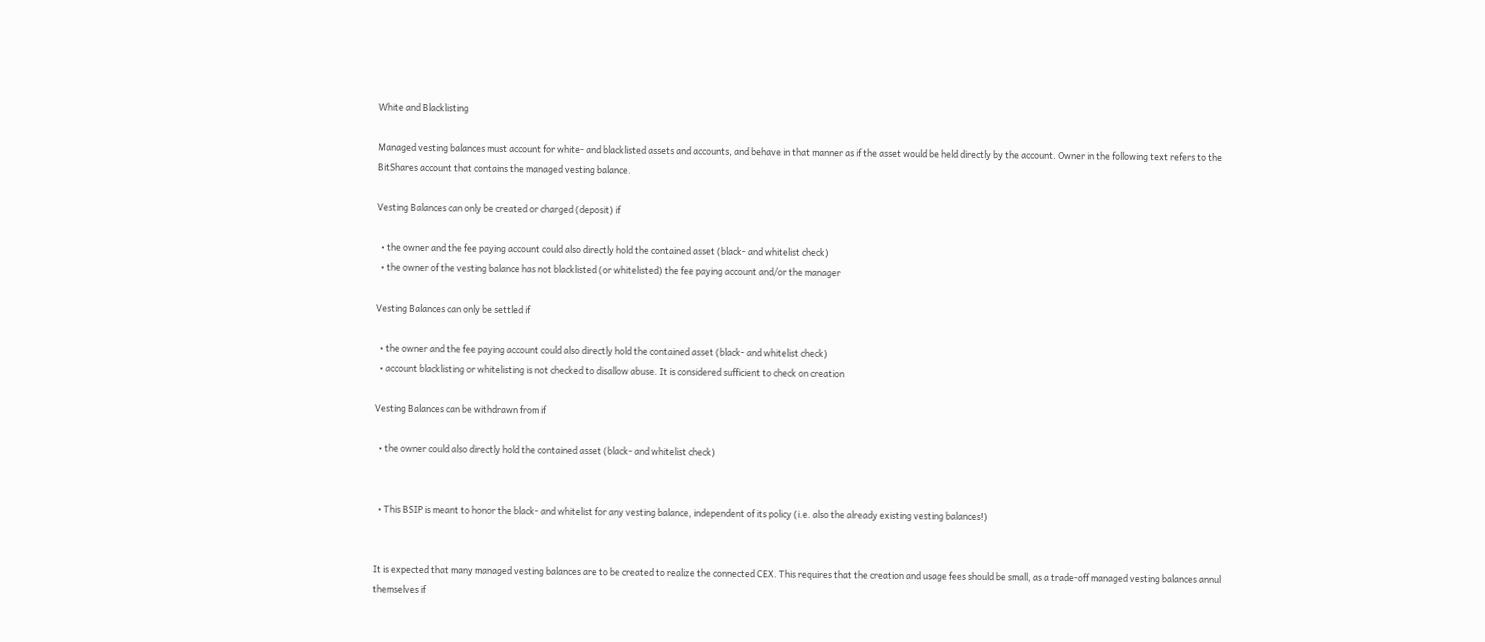White and Blacklisting

Managed vesting balances must account for white- and blacklisted assets and accounts, and behave in that manner as if the asset would be held directly by the account. Owner in the following text refers to the BitShares account that contains the managed vesting balance.

Vesting Balances can only be created or charged (deposit) if

  • the owner and the fee paying account could also directly hold the contained asset (black- and whitelist check)
  • the owner of the vesting balance has not blacklisted (or whitelisted) the fee paying account and/or the manager

Vesting Balances can only be settled if

  • the owner and the fee paying account could also directly hold the contained asset (black- and whitelist check)
  • account blacklisting or whitelisting is not checked to disallow abuse. It is considered sufficient to check on creation

Vesting Balances can be withdrawn from if

  • the owner could also directly hold the contained asset (black- and whitelist check)


  • This BSIP is meant to honor the black- and whitelist for any vesting balance, independent of its policy (i.e. also the already existing vesting balances!)


It is expected that many managed vesting balances are to be created to realize the connected CEX. This requires that the creation and usage fees should be small, as a trade-off managed vesting balances annul themselves if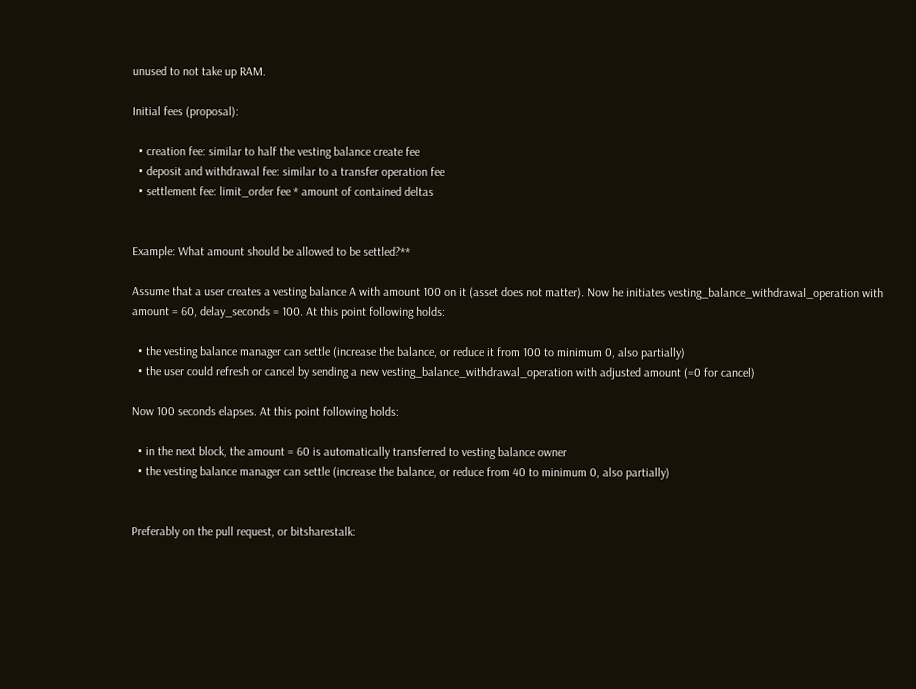unused to not take up RAM.

Initial fees (proposal):

  • creation fee: similar to half the vesting balance create fee
  • deposit and withdrawal fee: similar to a transfer operation fee
  • settlement fee: limit_order fee * amount of contained deltas


Example: What amount should be allowed to be settled?**

Assume that a user creates a vesting balance A with amount 100 on it (asset does not matter). Now he initiates vesting_balance_withdrawal_operation with amount = 60, delay_seconds = 100. At this point following holds:

  • the vesting balance manager can settle (increase the balance, or reduce it from 100 to minimum 0, also partially)
  • the user could refresh or cancel by sending a new vesting_balance_withdrawal_operation with adjusted amount (=0 for cancel)

Now 100 seconds elapses. At this point following holds:

  • in the next block, the amount = 60 is automatically transferred to vesting balance owner
  • the vesting balance manager can settle (increase the balance, or reduce from 40 to minimum 0, also partially)


Preferably on the pull request, or bitsharestalk: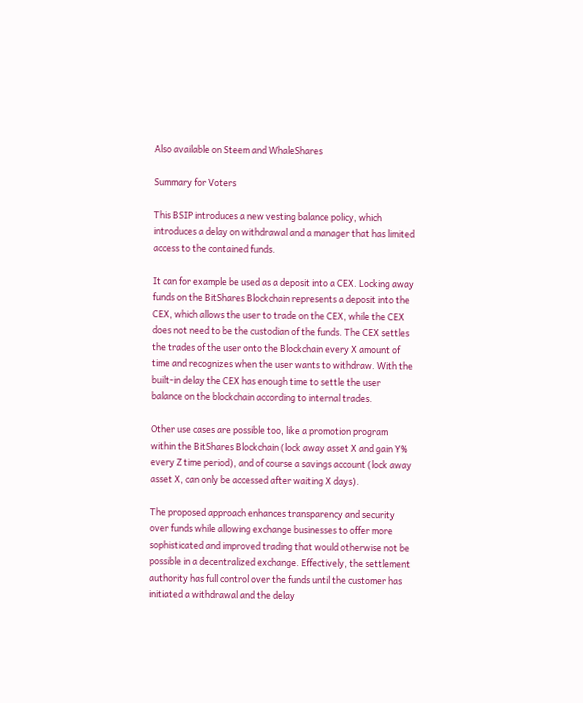Also available on Steem and WhaleShares

Summary for Voters

This BSIP introduces a new vesting balance policy, which introduces a delay on withdrawal and a manager that has limited access to the contained funds.

It can for example be used as a deposit into a CEX. Locking away funds on the BitShares Blockchain represents a deposit into the CEX, which allows the user to trade on the CEX, while the CEX does not need to be the custodian of the funds. The CEX settles the trades of the user onto the Blockchain every X amount of time and recognizes when the user wants to withdraw. With the built-in delay the CEX has enough time to settle the user balance on the blockchain according to internal trades.

Other use cases are possible too, like a promotion program within the BitShares Blockchain (lock away asset X and gain Y% every Z time period), and of course a savings account (lock away asset X, can only be accessed after waiting X days).

The proposed approach enhances transparency and security over funds while allowing exchange businesses to offer more sophisticated and improved trading that would otherwise not be possible in a decentralized exchange. Effectively, the settlement authority has full control over the funds until the customer has initiated a withdrawal and the delay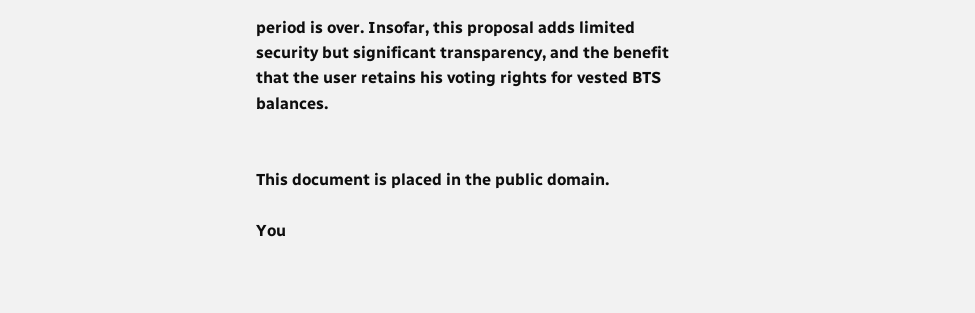period is over. Insofar, this proposal adds limited security but significant transparency, and the benefit that the user retains his voting rights for vested BTS balances.


This document is placed in the public domain.

You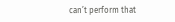can’t perform that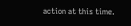action at this time.